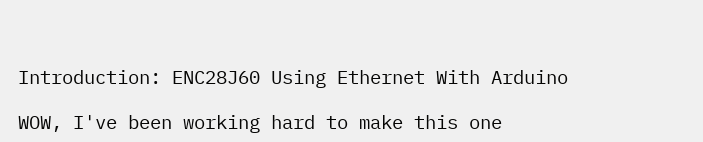Introduction: ENC28J60 Using Ethernet With Arduino

WOW, I've been working hard to make this one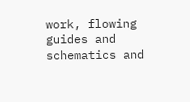work, flowing guides and schematics and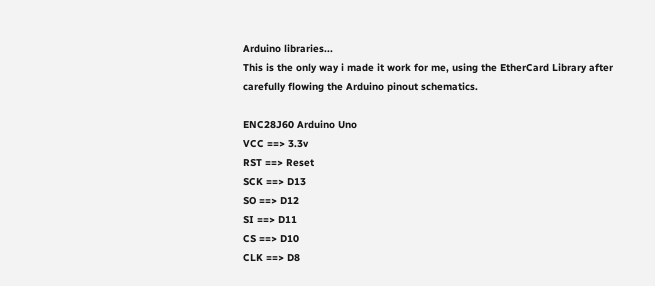Arduino libraries...
This is the only way i made it work for me, using the EtherCard Library after carefully flowing the Arduino pinout schematics.

ENC28J60 Arduino Uno
VCC ==> 3.3v
RST ==> Reset
SCK ==> D13
SO ==> D12
SI ==> D11
CS ==> D10
CLK ==> D8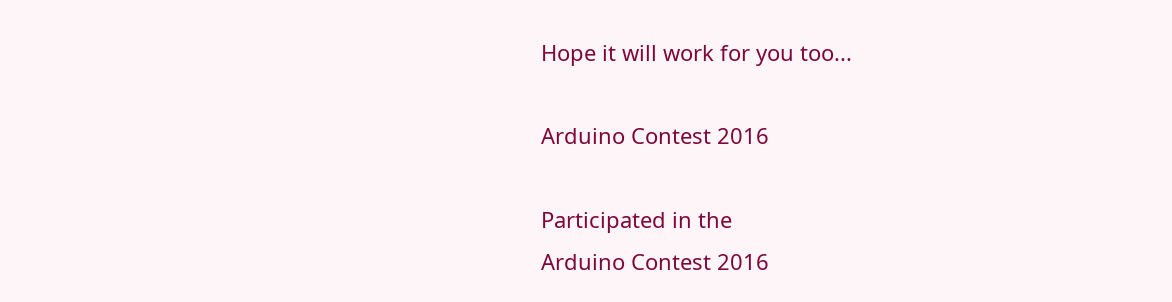Hope it will work for you too...

Arduino Contest 2016

Participated in the
Arduino Contest 2016